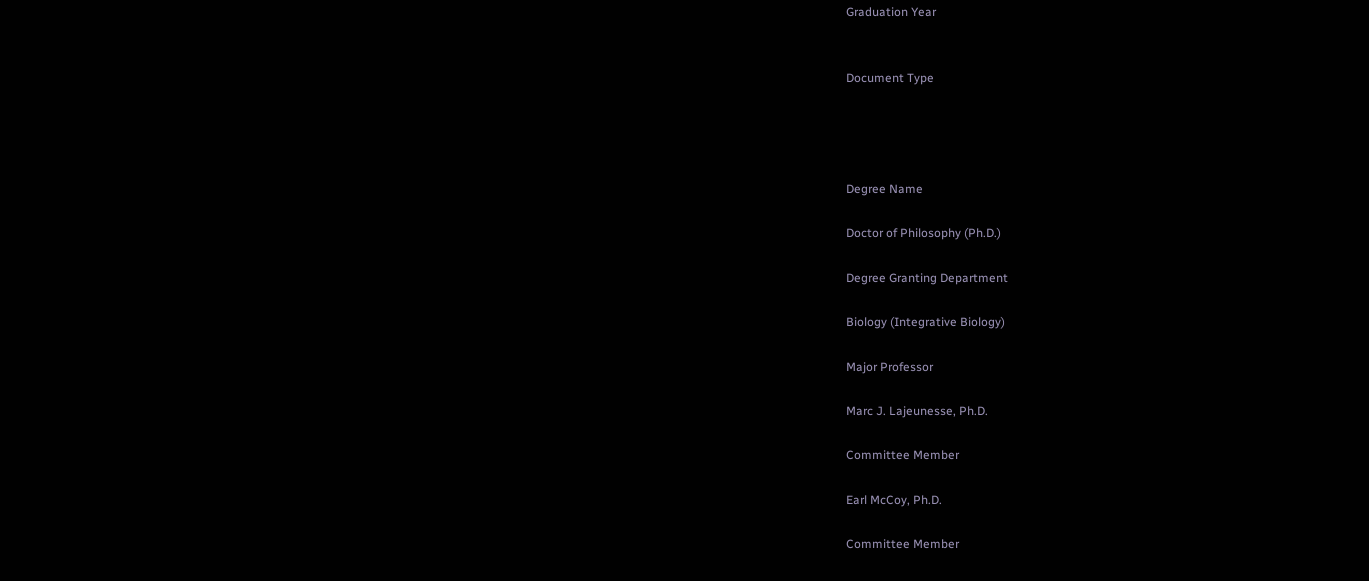Graduation Year


Document Type




Degree Name

Doctor of Philosophy (Ph.D.)

Degree Granting Department

Biology (Integrative Biology)

Major Professor

Marc J. Lajeunesse, Ph.D.

Committee Member

Earl McCoy, Ph.D.

Committee Member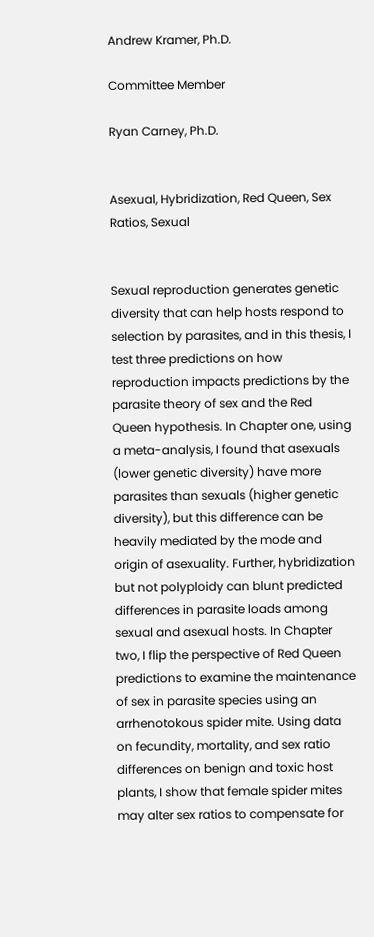Andrew Kramer, Ph.D.

Committee Member

Ryan Carney, Ph.D.


Asexual, Hybridization, Red Queen, Sex Ratios, Sexual


Sexual reproduction generates genetic diversity that can help hosts respond to selection by parasites, and in this thesis, I test three predictions on how reproduction impacts predictions by the parasite theory of sex and the Red Queen hypothesis. In Chapter one, using a meta-analysis, I found that asexuals (lower genetic diversity) have more parasites than sexuals (higher genetic diversity), but this difference can be heavily mediated by the mode and origin of asexuality. Further, hybridization but not polyploidy can blunt predicted differences in parasite loads among sexual and asexual hosts. In Chapter two, I flip the perspective of Red Queen predictions to examine the maintenance of sex in parasite species using an arrhenotokous spider mite. Using data on fecundity, mortality, and sex ratio differences on benign and toxic host plants, I show that female spider mites may alter sex ratios to compensate for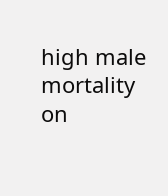high male mortality on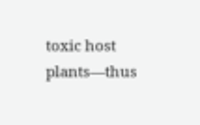toxic host plants—thus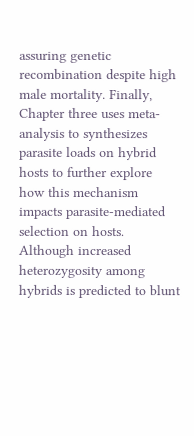assuring genetic recombination despite high male mortality. Finally, Chapter three uses meta-analysis to synthesizes parasite loads on hybrid hosts to further explore how this mechanism impacts parasite-mediated selection on hosts. Although increased heterozygosity among hybrids is predicted to blunt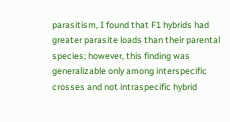parasitism, I found that F1 hybrids had greater parasite loads than their parental species; however, this finding was generalizable only among interspecific crosses and not intraspecific hybrid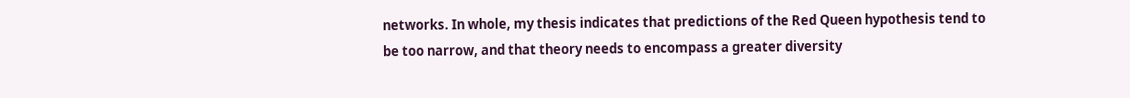networks. In whole, my thesis indicates that predictions of the Red Queen hypothesis tend to be too narrow, and that theory needs to encompass a greater diversity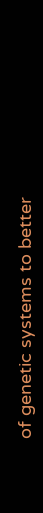of genetic systems to better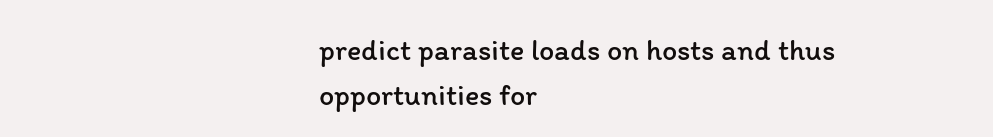predict parasite loads on hosts and thus opportunities for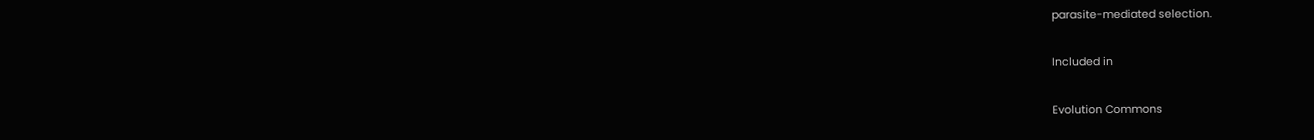parasite-mediated selection.

Included in

Evolution Commons